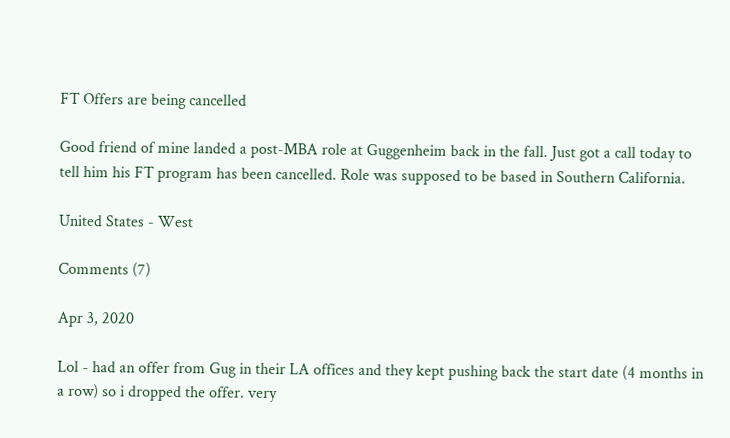FT Offers are being cancelled

Good friend of mine landed a post-MBA role at Guggenheim back in the fall. Just got a call today to tell him his FT program has been cancelled. Role was supposed to be based in Southern California.

United States - West

Comments (7)

Apr 3, 2020

Lol - had an offer from Gug in their LA offices and they kept pushing back the start date (4 months in a row) so i dropped the offer. very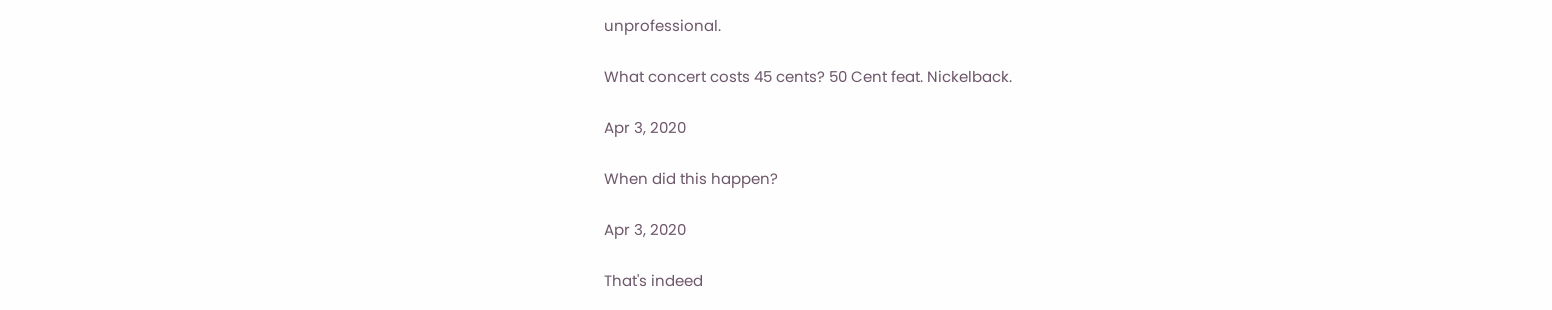unprofessional.

What concert costs 45 cents? 50 Cent feat. Nickelback.

Apr 3, 2020

When did this happen?

Apr 3, 2020

That's indeed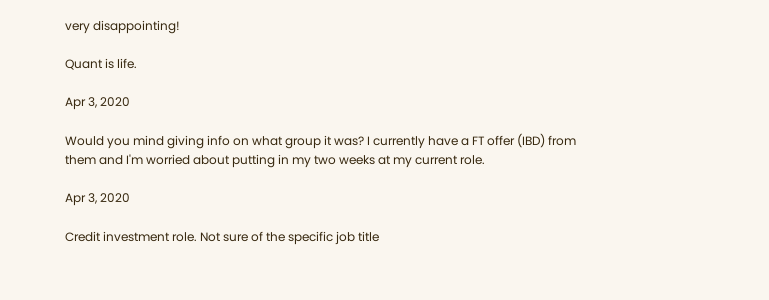very disappointing!

Quant is life.

Apr 3, 2020

Would you mind giving info on what group it was? I currently have a FT offer (IBD) from them and I'm worried about putting in my two weeks at my current role.

Apr 3, 2020

Credit investment role. Not sure of the specific job title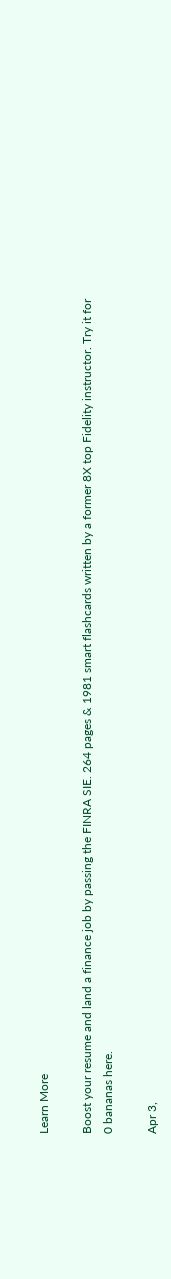Learn More

Boost your resume and land a finance job by passing the FINRA SIE. 264 pages & 1981 smart flashcards written by a former 8X top Fidelity instructor. Try it for 0 bananas here.

Apr 3,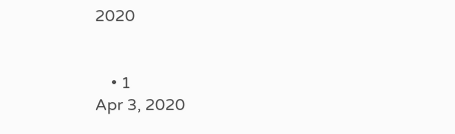2020


    • 1
Apr 3, 2020